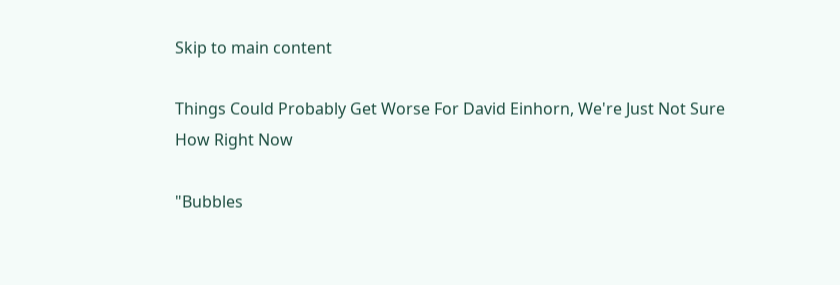Skip to main content

Things Could Probably Get Worse For David Einhorn, We're Just Not Sure How Right Now

"Bubbles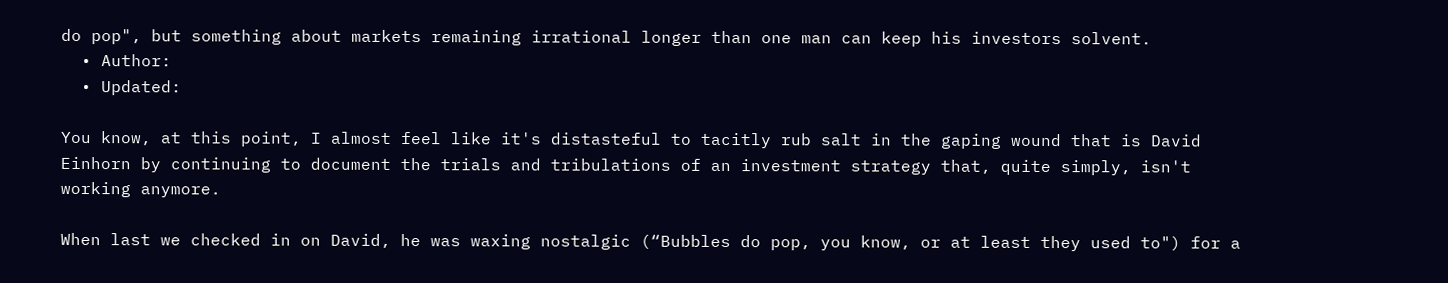do pop", but something about markets remaining irrational longer than one man can keep his investors solvent.
  • Author:
  • Updated:

You know, at this point, I almost feel like it's distasteful to tacitly rub salt in the gaping wound that is David Einhorn by continuing to document the trials and tribulations of an investment strategy that, quite simply, isn't working anymore.

When last we checked in on David, he was waxing nostalgic (“Bubbles do pop, you know, or at least they used to") for a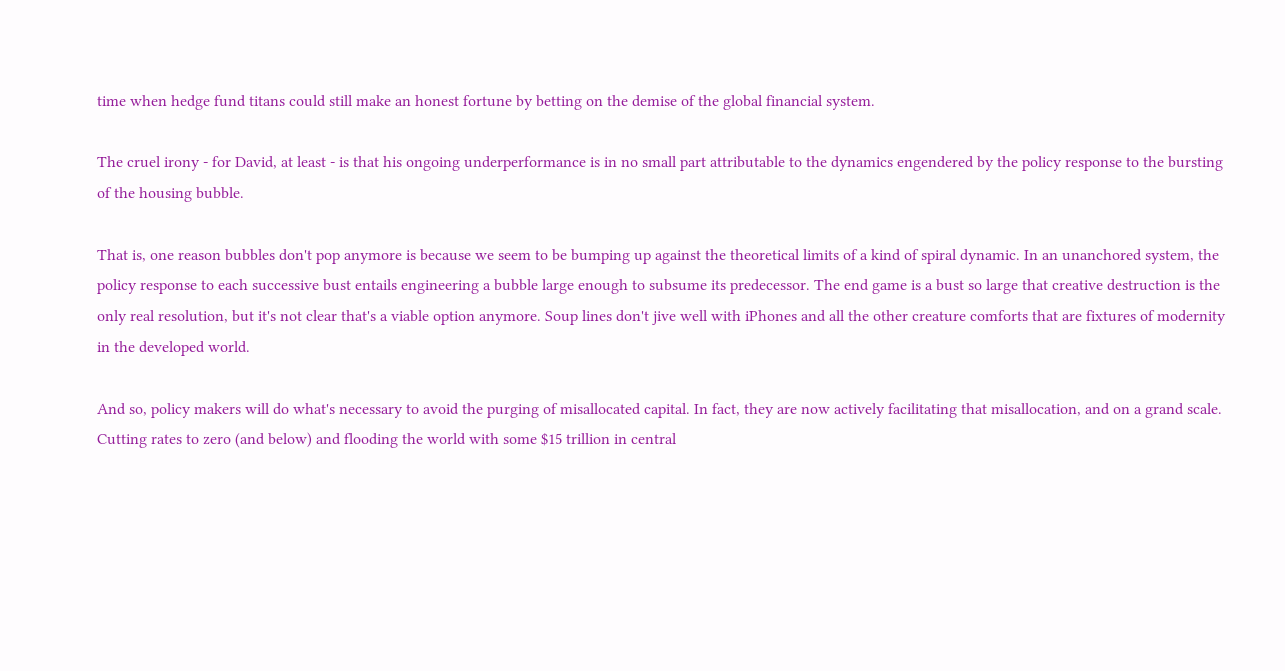time when hedge fund titans could still make an honest fortune by betting on the demise of the global financial system.

The cruel irony - for David, at least - is that his ongoing underperformance is in no small part attributable to the dynamics engendered by the policy response to the bursting of the housing bubble.

That is, one reason bubbles don't pop anymore is because we seem to be bumping up against the theoretical limits of a kind of spiral dynamic. In an unanchored system, the policy response to each successive bust entails engineering a bubble large enough to subsume its predecessor. The end game is a bust so large that creative destruction is the only real resolution, but it's not clear that's a viable option anymore. Soup lines don't jive well with iPhones and all the other creature comforts that are fixtures of modernity in the developed world.

And so, policy makers will do what's necessary to avoid the purging of misallocated capital. In fact, they are now actively facilitating that misallocation, and on a grand scale. Cutting rates to zero (and below) and flooding the world with some $15 trillion in central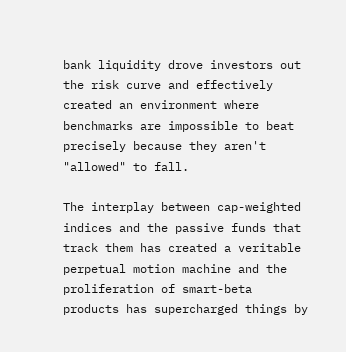bank liquidity drove investors out the risk curve and effectively created an environment where benchmarks are impossible to beat precisely because they aren't "allowed" to fall.

The interplay between cap-weighted indices and the passive funds that track them has created a veritable perpetual motion machine and the proliferation of smart-beta products has supercharged things by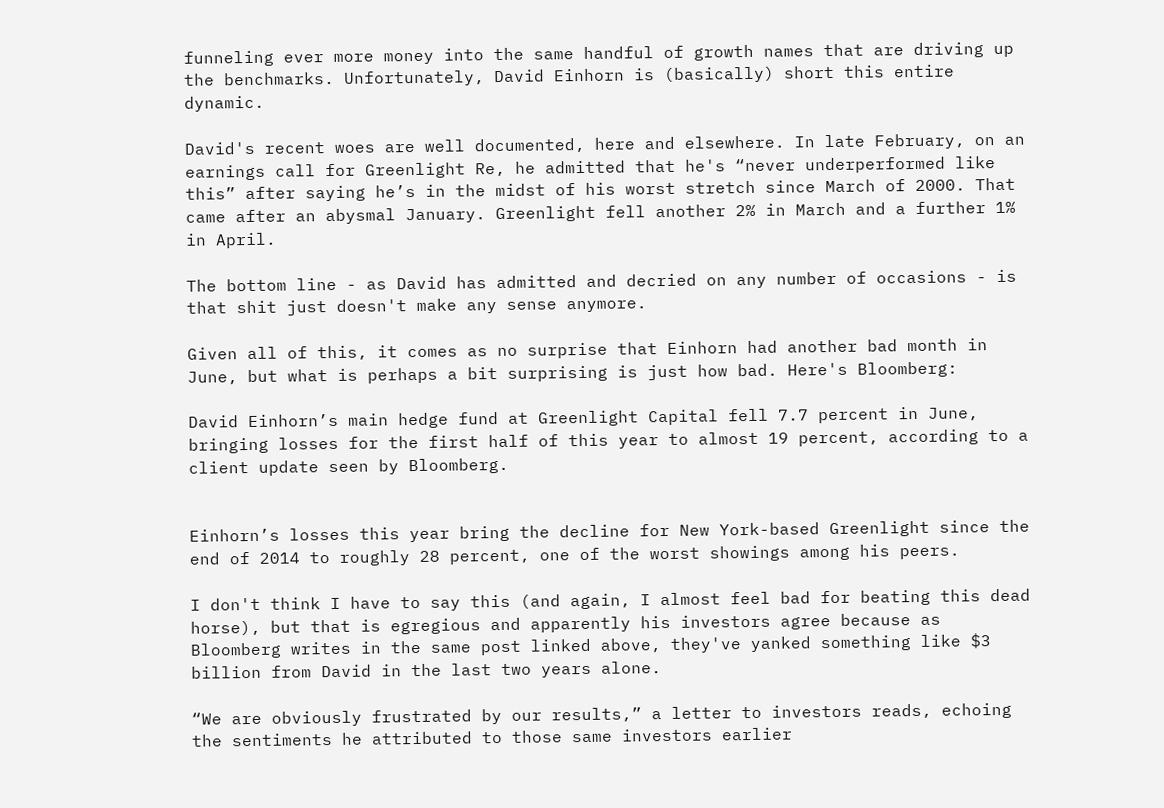funneling ever more money into the same handful of growth names that are driving up the benchmarks. Unfortunately, David Einhorn is (basically) short this entire dynamic.

David's recent woes are well documented, here and elsewhere. In late February, on an earnings call for Greenlight Re, he admitted that he's “never underperformed like this” after saying he’s in the midst of his worst stretch since March of 2000. That came after an abysmal January. Greenlight fell another 2% in March and a further 1% in April.

The bottom line - as David has admitted and decried on any number of occasions - is that shit just doesn't make any sense anymore.

Given all of this, it comes as no surprise that Einhorn had another bad month in June, but what is perhaps a bit surprising is just how bad. Here's Bloomberg:

David Einhorn’s main hedge fund at Greenlight Capital fell 7.7 percent in June, bringing losses for the first half of this year to almost 19 percent, according to a client update seen by Bloomberg.


Einhorn’s losses this year bring the decline for New York-based Greenlight since the end of 2014 to roughly 28 percent, one of the worst showings among his peers.

I don't think I have to say this (and again, I almost feel bad for beating this dead horse), but that is egregious and apparently his investors agree because as Bloomberg writes in the same post linked above, they've yanked something like $3 billion from David in the last two years alone.

“We are obviously frustrated by our results,” a letter to investors reads, echoing the sentiments he attributed to those same investors earlier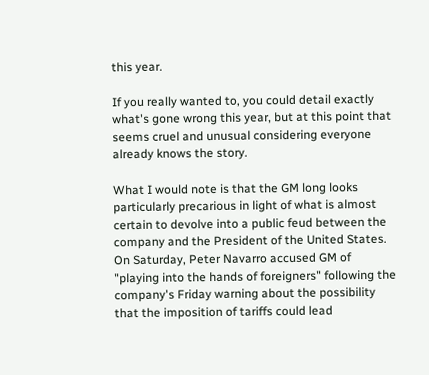this year.

If you really wanted to, you could detail exactly what's gone wrong this year, but at this point that seems cruel and unusual considering everyone already knows the story.

What I would note is that the GM long looks particularly precarious in light of what is almost certain to devolve into a public feud between the company and the President of the United States. On Saturday, Peter Navarro accused GM of "playing into the hands of foreigners" following the company's Friday warning about the possibility that the imposition of tariffs could lead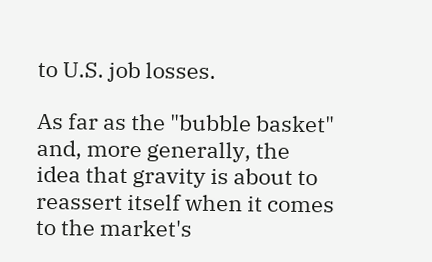to U.S. job losses.

As far as the "bubble basket" and, more generally, the idea that gravity is about to reassert itself when it comes to the market's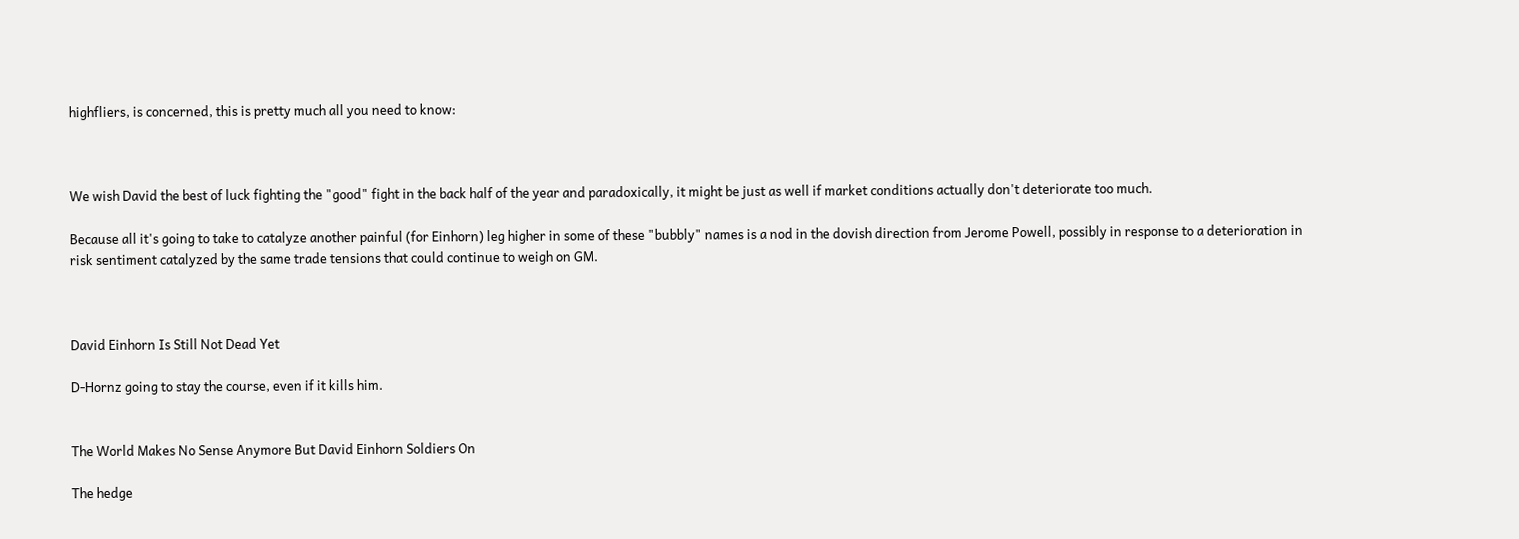highfliers, is concerned, this is pretty much all you need to know:



We wish David the best of luck fighting the "good" fight in the back half of the year and paradoxically, it might be just as well if market conditions actually don't deteriorate too much.

Because all it's going to take to catalyze another painful (for Einhorn) leg higher in some of these "bubbly" names is a nod in the dovish direction from Jerome Powell, possibly in response to a deterioration in risk sentiment catalyzed by the same trade tensions that could continue to weigh on GM.



David Einhorn Is Still Not Dead Yet

D-Hornz going to stay the course, even if it kills him.


The World Makes No Sense Anymore But David Einhorn Soldiers On

The hedge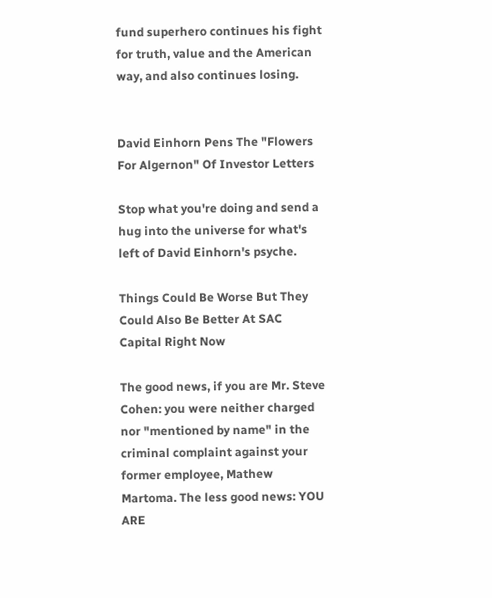fund superhero continues his fight for truth, value and the American way, and also continues losing.


David Einhorn Pens The "Flowers For Algernon" Of Investor Letters

Stop what you're doing and send a hug into the universe for what's left of David Einhorn's psyche.

Things Could Be Worse But They Could Also Be Better At SAC Capital Right Now

The good news, if you are Mr. Steve Cohen: you were neither charged nor "mentioned by name" in the criminal complaint against your former employee, Mathew Martoma. The less good news: YOU ARE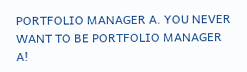PORTFOLIO MANAGER A. YOU NEVER WANT TO BE PORTFOLIO MANAGER A!